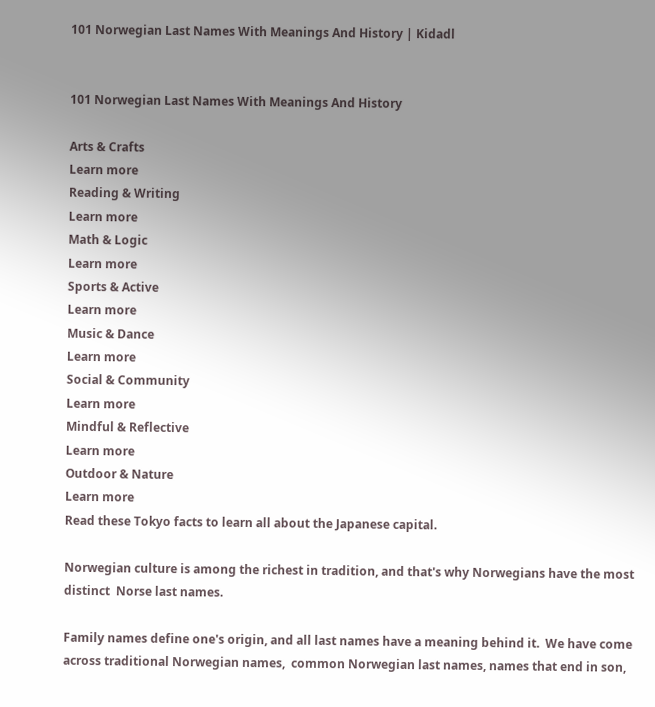101 Norwegian Last Names With Meanings And History | Kidadl


101 Norwegian Last Names With Meanings And History

Arts & Crafts
Learn more
Reading & Writing
Learn more
Math & Logic
Learn more
Sports & Active
Learn more
Music & Dance
Learn more
Social & Community
Learn more
Mindful & Reflective
Learn more
Outdoor & Nature
Learn more
Read these Tokyo facts to learn all about the Japanese capital.

Norwegian culture is among the richest in tradition, and that's why Norwegians have the most distinct  Norse last names.

Family names define one's origin, and all last names have a meaning behind it.  We have come across traditional Norwegian names,  common Norwegian last names, names that end in son,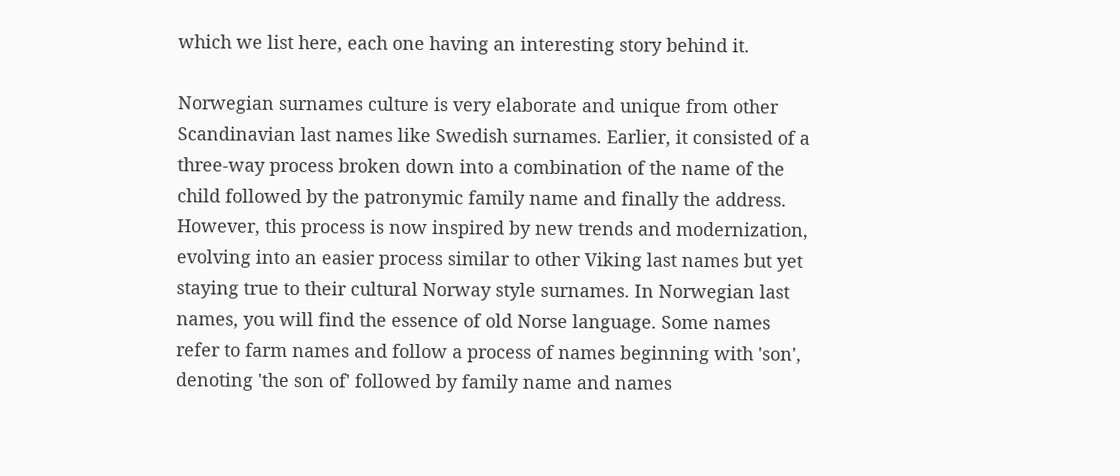which we list here, each one having an interesting story behind it.

Norwegian surnames culture is very elaborate and unique from other Scandinavian last names like Swedish surnames. Earlier, it consisted of a three-way process broken down into a combination of the name of the child followed by the patronymic family name and finally the address. However, this process is now inspired by new trends and modernization, evolving into an easier process similar to other Viking last names but yet staying true to their cultural Norway style surnames. In Norwegian last names, you will find the essence of old Norse language. Some names refer to farm names and follow a process of names beginning with 'son', denoting 'the son of' followed by family name and names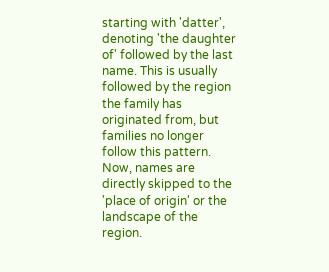starting with 'datter', denoting 'the daughter of' followed by the last name. This is usually followed by the region the family has originated from, but families no longer follow this pattern. Now, names are directly skipped to the 'place of origin' or the landscape of the region.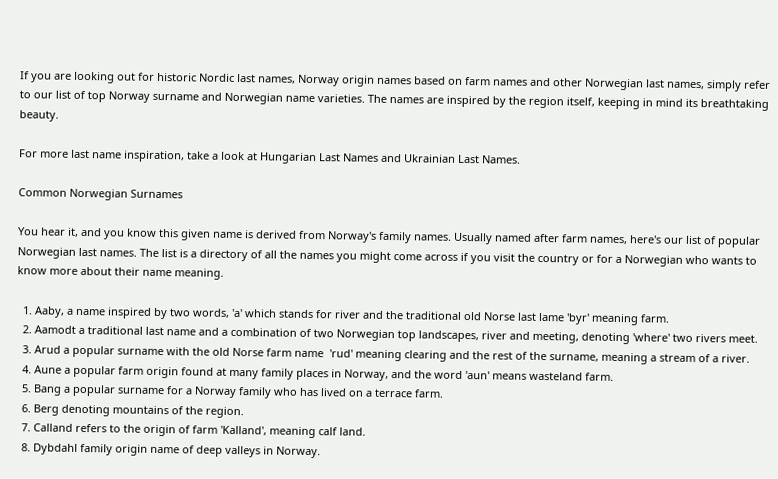If you are looking out for historic Nordic last names, Norway origin names based on farm names and other Norwegian last names, simply refer to our list of top Norway surname and Norwegian name varieties. The names are inspired by the region itself, keeping in mind its breathtaking beauty.

For more last name inspiration, take a look at Hungarian Last Names and Ukrainian Last Names.

Common Norwegian Surnames

You hear it, and you know this given name is derived from Norway's family names. Usually named after farm names, here's our list of popular Norwegian last names. The list is a directory of all the names you might come across if you visit the country or for a Norwegian who wants to know more about their name meaning.

  1. Aaby, a name inspired by two words, 'a' which stands for river and the traditional old Norse last lame 'byr' meaning farm.
  2. Aamodt a traditional last name and a combination of two Norwegian top landscapes, river and meeting, denoting 'where' two rivers meet.
  3. Arud a popular surname with the old Norse farm name  'rud' meaning clearing and the rest of the surname, meaning a stream of a river.
  4. Aune a popular farm origin found at many family places in Norway, and the word 'aun' means wasteland farm.
  5. Bang a popular surname for a Norway family who has lived on a terrace farm.
  6. Berg denoting mountains of the region.
  7. Calland refers to the origin of farm 'Kalland', meaning calf land.
  8. Dybdahl family origin name of deep valleys in Norway.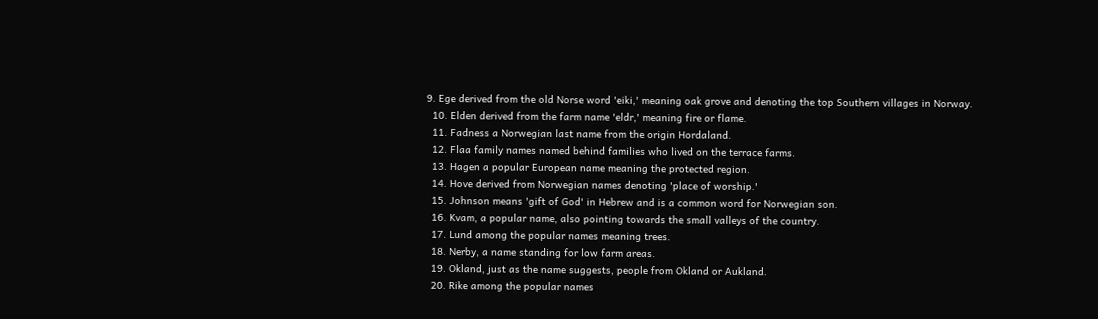9. Ege derived from the old Norse word 'eiki,' meaning oak grove and denoting the top Southern villages in Norway.
  10. Elden derived from the farm name 'eldr,' meaning fire or flame.
  11. Fadness a Norwegian last name from the origin Hordaland.
  12. Flaa family names named behind families who lived on the terrace farms.
  13. Hagen a popular European name meaning the protected region.
  14. Hove derived from Norwegian names denoting 'place of worship.'
  15. Johnson means 'gift of God' in Hebrew and is a common word for Norwegian son.
  16. Kvam, a popular name, also pointing towards the small valleys of the country.
  17. Lund among the popular names meaning trees.
  18. Nerby, a name standing for low farm areas.
  19. Okland, just as the name suggests, people from Okland or Aukland.
  20. Rike among the popular names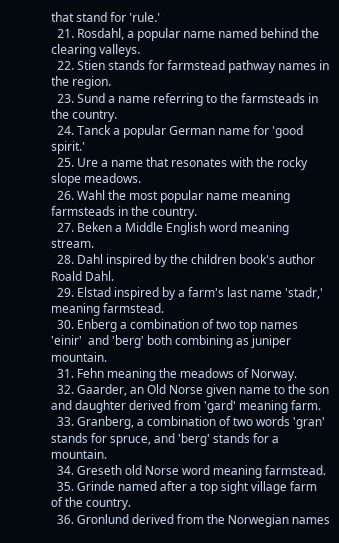that stand for 'rule.'
  21. Rosdahl, a popular name named behind the clearing valleys.
  22. Stien stands for farmstead pathway names in the region.
  23. Sund a name referring to the farmsteads in the country.
  24. Tanck a popular German name for 'good spirit.'
  25. Ure a name that resonates with the rocky slope meadows.
  26. Wahl the most popular name meaning farmsteads in the country.
  27. Beken a Middle English word meaning stream.
  28. Dahl inspired by the children book's author Roald Dahl.
  29. Elstad inspired by a farm's last name 'stadr,' meaning farmstead.
  30. Enberg a combination of two top names 'einir'  and 'berg' both combining as juniper mountain.
  31. Fehn meaning the meadows of Norway.
  32. Gaarder, an Old Norse given name to the son and daughter derived from 'gard' meaning farm.
  33. Granberg, a combination of two words 'gran'  stands for spruce, and 'berg' stands for a mountain.
  34. Greseth old Norse word meaning farmstead.
  35. Grinde named after a top sight village farm of the country.
  36. Gronlund derived from the Norwegian names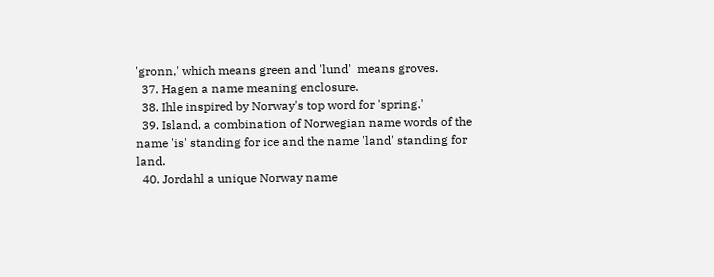'gronn,' which means green and 'lund'  means groves.
  37. Hagen a name meaning enclosure.
  38. Ihle inspired by Norway's top word for 'spring.'
  39. Island, a combination of Norwegian name words of the name 'is' standing for ice and the name 'land' standing for land.
  40. Jordahl a unique Norway name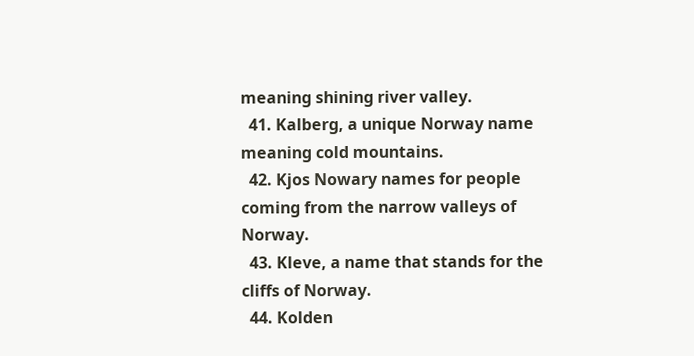meaning shining river valley.
  41. Kalberg, a unique Norway name meaning cold mountains.
  42. Kjos Nowary names for people coming from the narrow valleys of Norway.
  43. Kleve, a name that stands for the cliffs of Norway.
  44. Kolden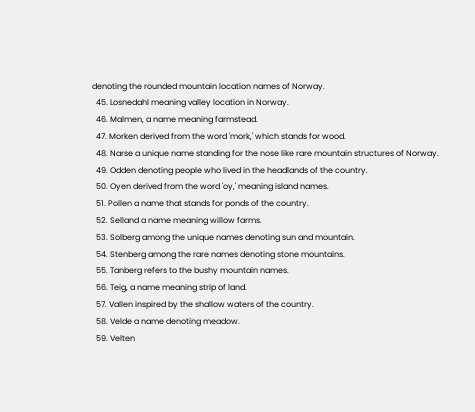denoting the rounded mountain location names of Norway.
  45. Losnedahl meaning valley location in Norway.
  46. Malmen, a name meaning farmstead.
  47. Morken derived from the word 'mork,' which stands for wood.
  48. Narse a unique name standing for the nose like rare mountain structures of Norway.
  49. Odden denoting people who lived in the headlands of the country.
  50. Oyen derived from the word 'oy,' meaning island names.
  51. Pollen a name that stands for ponds of the country.
  52. Selland a name meaning willow farms.
  53. Solberg among the unique names denoting sun and mountain.
  54. Stenberg among the rare names denoting stone mountains.
  55. Tanberg refers to the bushy mountain names.
  56. Teig, a name meaning strip of land.
  57. Vallen inspired by the shallow waters of the country.
  58. Velde a name denoting meadow.
  59. Velten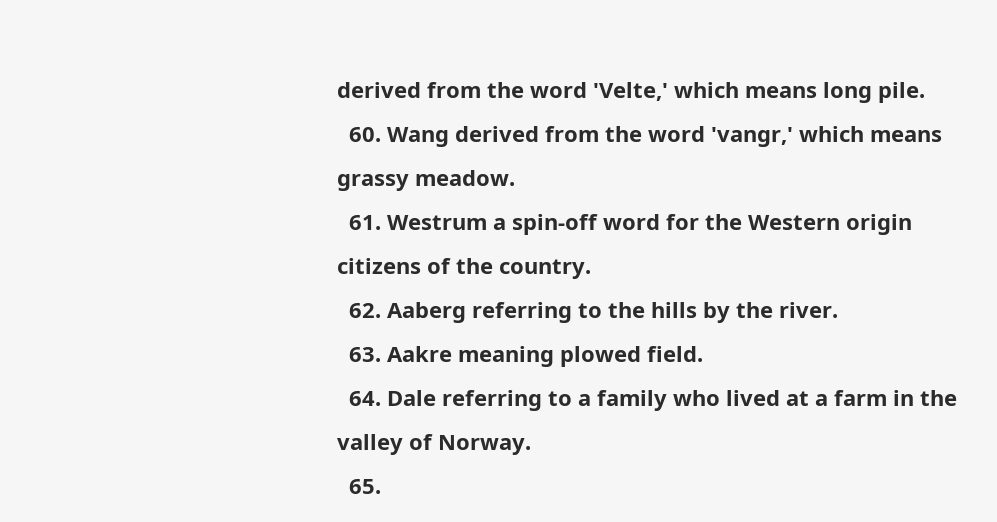derived from the word 'Velte,' which means long pile.
  60. Wang derived from the word 'vangr,' which means grassy meadow.
  61. Westrum a spin-off word for the Western origin citizens of the country.
  62. Aaberg referring to the hills by the river.
  63. Aakre meaning plowed field.
  64. Dale referring to a family who lived at a farm in the valley of Norway.
  65.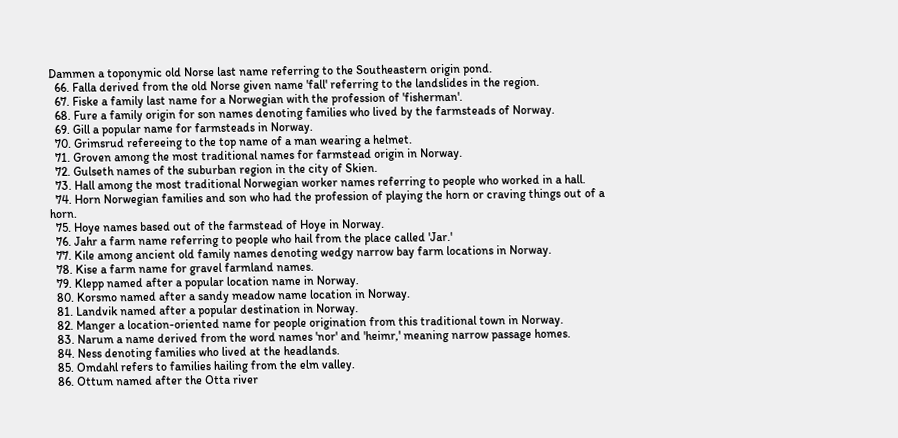Dammen a toponymic old Norse last name referring to the Southeastern origin pond.
  66. Falla derived from the old Norse given name 'fall' referring to the landslides in the region.
  67. Fiske a family last name for a Norwegian with the profession of 'fisherman'.
  68. Fure a family origin for son names denoting families who lived by the farmsteads of Norway.
  69. Gill a popular name for farmsteads in Norway.
  70. Grimsrud refereeing to the top name of a man wearing a helmet.
  71. Groven among the most traditional names for farmstead origin in Norway.
  72. Gulseth names of the suburban region in the city of Skien.
  73. Hall among the most traditional Norwegian worker names referring to people who worked in a hall.
  74. Horn Norwegian families and son who had the profession of playing the horn or craving things out of a horn.
  75. Hoye names based out of the farmstead of Hoye in Norway.
  76. Jahr a farm name referring to people who hail from the place called 'Jar.'
  77. Kile among ancient old family names denoting wedgy narrow bay farm locations in Norway.
  78. Kise a farm name for gravel farmland names.
  79. Klepp named after a popular location name in Norway.
  80. Korsmo named after a sandy meadow name location in Norway.
  81. Landvik named after a popular destination in Norway.
  82. Manger a location-oriented name for people origination from this traditional town in Norway.
  83. Narum a name derived from the word names 'nor' and 'heimr,' meaning narrow passage homes.
  84. Ness denoting families who lived at the headlands.
  85. Omdahl refers to families hailing from the elm valley.
  86. Ottum named after the Otta river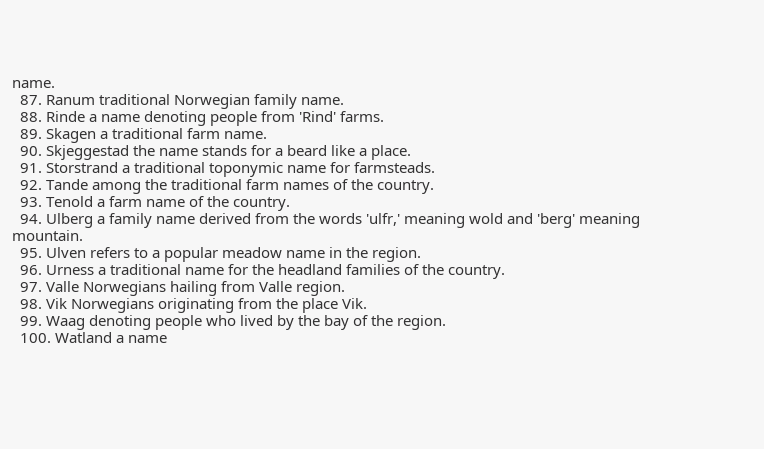name.
  87. Ranum traditional Norwegian family name.
  88. Rinde a name denoting people from 'Rind' farms.
  89. Skagen a traditional farm name.
  90. Skjeggestad the name stands for a beard like a place.
  91. Storstrand a traditional toponymic name for farmsteads.
  92. Tande among the traditional farm names of the country.
  93. Tenold a farm name of the country.
  94. Ulberg a family name derived from the words 'ulfr,' meaning wold and 'berg' meaning mountain.
  95. Ulven refers to a popular meadow name in the region.
  96. Urness a traditional name for the headland families of the country.
  97. Valle Norwegians hailing from Valle region.
  98. Vik Norwegians originating from the place Vik.
  99. Waag denoting people who lived by the bay of the region.
  100. Watland a name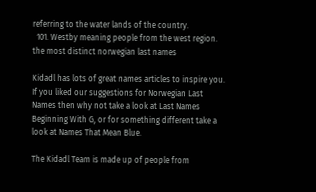referring to the water lands of the country.
  101. Westby meaning people from the west region.
the most distinct norwegian last names

Kidadl has lots of great names articles to inspire you. If you liked our suggestions for Norwegian Last Names then why not take a look at Last Names Beginning With G, or for something different take a look at Names That Mean Blue.

The Kidadl Team is made up of people from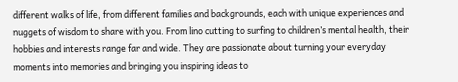different walks of life, from different families and backgrounds, each with unique experiences and nuggets of wisdom to share with you. From lino cutting to surfing to children’s mental health, their hobbies and interests range far and wide. They are passionate about turning your everyday moments into memories and bringing you inspiring ideas to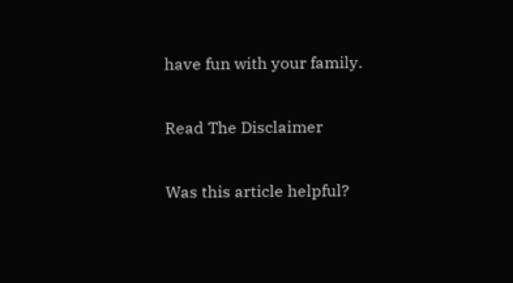have fun with your family.

Read The Disclaimer

Was this article helpful?